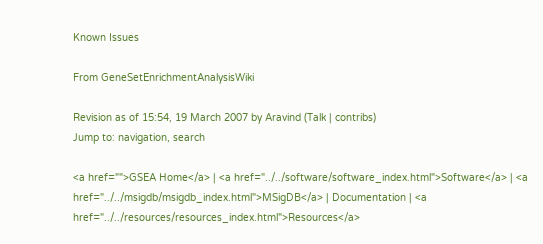Known Issues

From GeneSetEnrichmentAnalysisWiki

Revision as of 15:54, 19 March 2007 by Aravind (Talk | contribs)
Jump to: navigation, search

<a href="">GSEA Home</a> | <a href="../../software/software_index.html">Software</a> | <a href="../../msigdb/msigdb_index.html">MSigDB</a> | Documentation | <a href="../../resources/resources_index.html">Resources</a>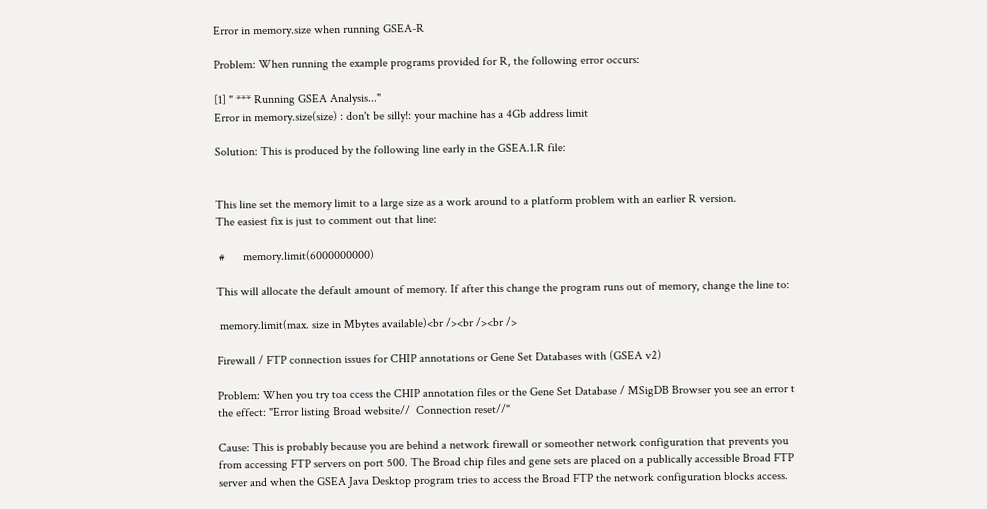Error in memory.size when running GSEA-R

Problem: When running the example programs provided for R, the following error occurs:

[1] " *** Running GSEA Analysis..."
Error in memory.size(size) : don't be silly!: your machine has a 4Gb address limit

Solution: This is produced by the following line early in the GSEA.1.R file:


This line set the memory limit to a large size as a work around to a platform problem with an earlier R version.
The easiest fix is just to comment out that line:

 #      memory.limit(6000000000)

This will allocate the default amount of memory. If after this change the program runs out of memory, change the line to:

 memory.limit(max. size in Mbytes available)<br /><br /><br />

Firewall / FTP connection issues for CHIP annotations or Gene Set Databases with (GSEA v2)

Problem: When you try toa ccess the CHIP annotation files or the Gene Set Database / MSigDB Browser you see an error t the effect: "Error listing Broad website//  Connection reset//"

Cause: This is probably because you are behind a network firewall or someother network configuration that prevents you from accessing FTP servers on port 500. The Broad chip files and gene sets are placed on a publically accessible Broad FTP server and when the GSEA Java Desktop program tries to access the Broad FTP the network configuration blocks access.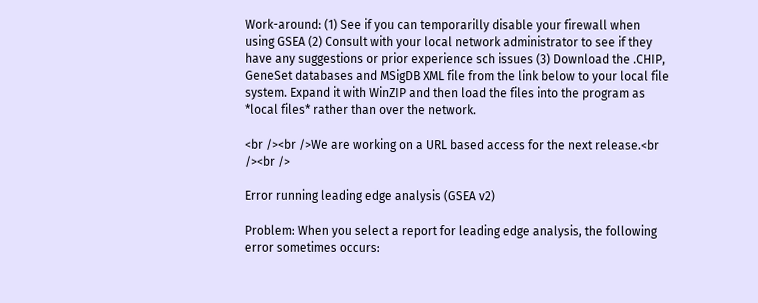Work-around: (1) See if you can temporarilly disable your firewall when using GSEA (2) Consult with your local network administrator to see if they have any suggestions or prior experience sch issues (3) Download the .CHIP, GeneSet databases and MSigDB XML file from the link below to your local file system. Expand it with WinZIP and then load the files into the program as *local files* rather than over the network.

<br /><br />We are working on a URL based access for the next release.<br /><br />

Error running leading edge analysis (GSEA v2)

Problem: When you select a report for leading edge analysis, the following error sometimes occurs: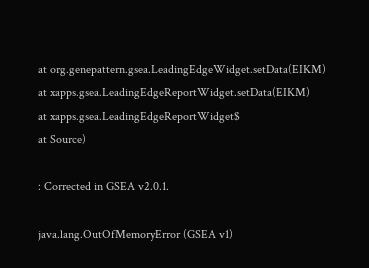at org.genepattern.gsea.LeadingEdgeWidget.setData(EIKM)
at xapps.gsea.LeadingEdgeReportWidget.setData(EIKM)
at xapps.gsea.LeadingEdgeReportWidget$
at Source)

: Corrected in GSEA v2.0.1.

java.lang.OutOfMemoryError (GSEA v1)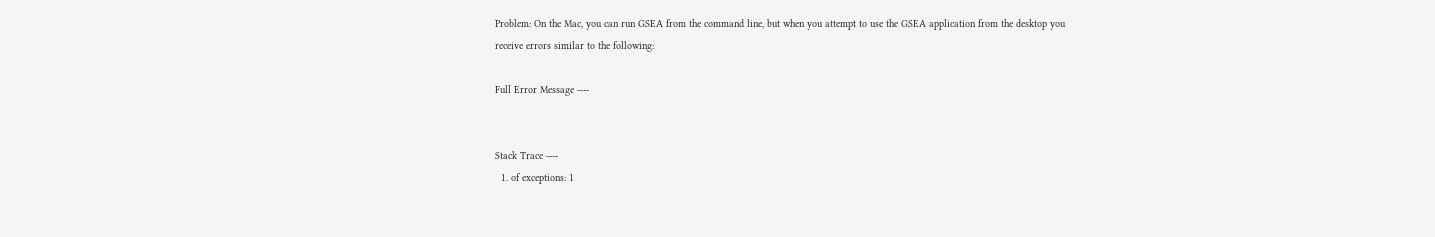Problem: On the Mac, you can run GSEA from the command line, but when you attempt to use the GSEA application from the desktop you receive errors similar to the following:

Full Error Message ----


Stack Trace ----
  1. of exceptions: 1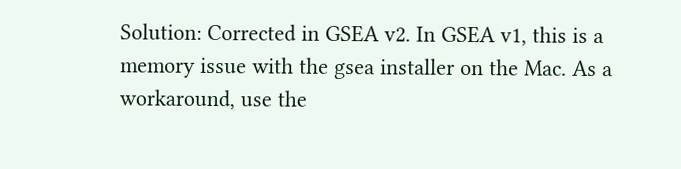Solution: Corrected in GSEA v2. In GSEA v1, this is a memory issue with the gsea installer on the Mac. As a workaround, use the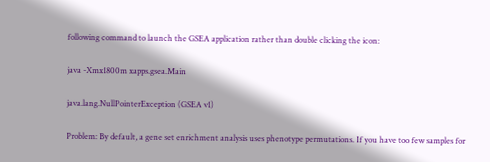following command to launch the GSEA application rather than double clicking the icon:

java -Xmx1800m xapps.gsea.Main

java.lang.NullPointerException (GSEA v1)

Problem: By default, a gene set enrichment analysis uses phenotype permutations. If you have too few samples for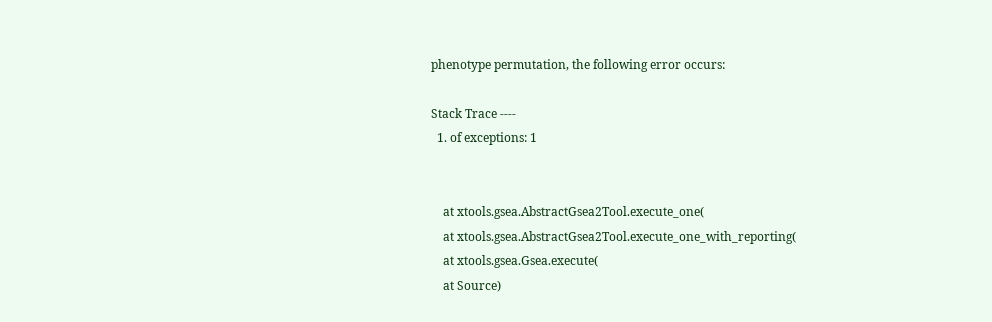phenotype permutation, the following error occurs:

Stack Trace ----
  1. of exceptions: 1


    at xtools.gsea.AbstractGsea2Tool.execute_one(
    at xtools.gsea.AbstractGsea2Tool.execute_one_with_reporting(
    at xtools.gsea.Gsea.execute(
    at Source)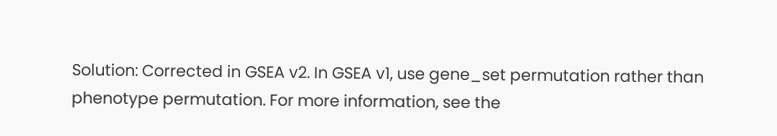Solution: Corrected in GSEA v2. In GSEA v1, use gene_set permutation rather than phenotype permutation. For more information, see the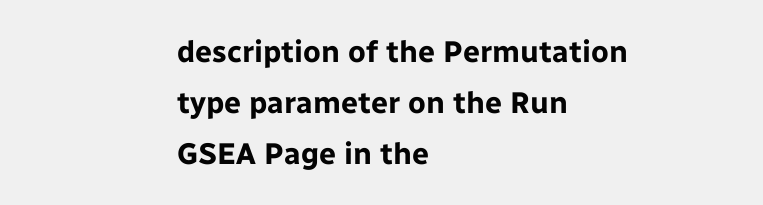description of the Permutation type parameter on the Run GSEA Page in the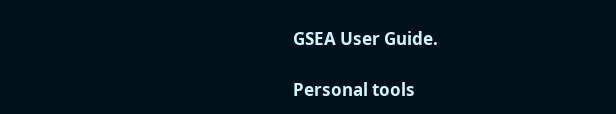GSEA User Guide.

Personal tools